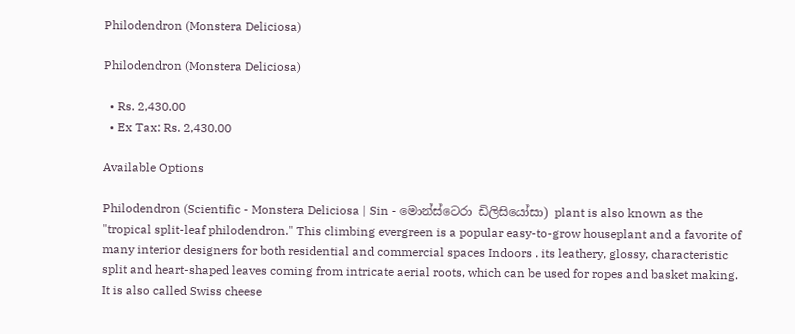Philodendron (Monstera Deliciosa)

Philodendron (Monstera Deliciosa)

  • Rs. 2,430.00
  • Ex Tax: Rs. 2,430.00

Available Options

Philodendron (Scientific - Monstera Deliciosa | Sin - මොන්ස්ටෙරා ඩිලිසියෝසා) plant is also known as the "tropical split-leaf philodendron." This climbing evergreen is a popular easy-to-grow houseplant and a favorite of many interior designers for both residential and commercial spaces Indoors . its leathery, glossy, characteristic split and heart-shaped leaves coming from intricate aerial roots, which can be used for ropes and basket making. It is also called Swiss cheese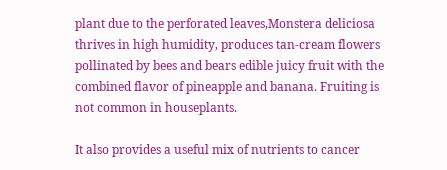plant due to the perforated leaves,Monstera deliciosa thrives in high humidity, produces tan-cream flowers pollinated by bees and bears edible juicy fruit with the combined flavor of pineapple and banana. Fruiting is not common in houseplants.

It also provides a useful mix of nutrients to cancer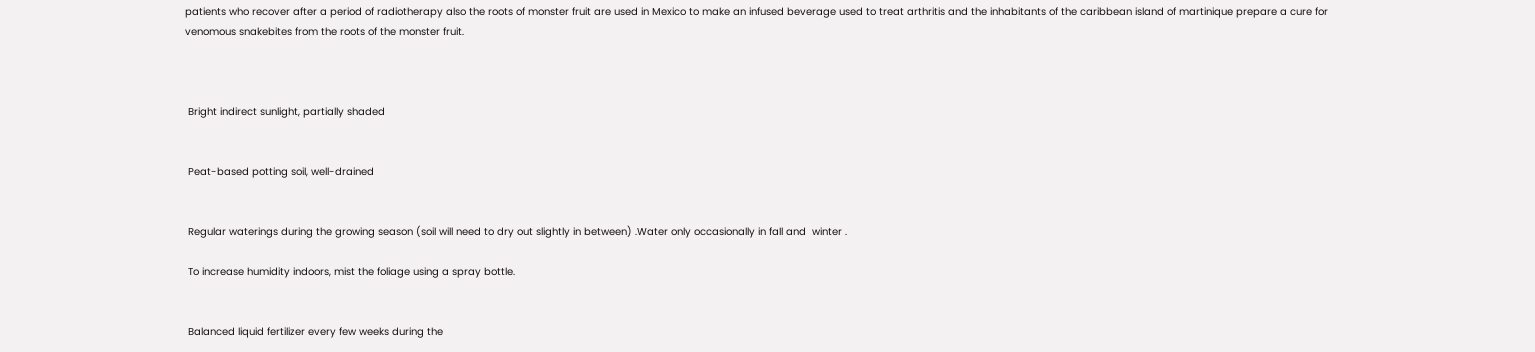patients who recover after a period of radiotherapy also the roots of monster fruit are used in Mexico to make an infused beverage used to treat arthritis and the inhabitants of the caribbean island of martinique prepare a cure for venomous snakebites from the roots of the monster fruit.



 Bright indirect sunlight, partially shaded


 Peat-based potting soil, well-drained


 Regular waterings during the growing season (soil will need to dry out slightly in between) .Water only occasionally in fall and  winter .

 To increase humidity indoors, mist the foliage using a spray bottle.


 Balanced liquid fertilizer every few weeks during the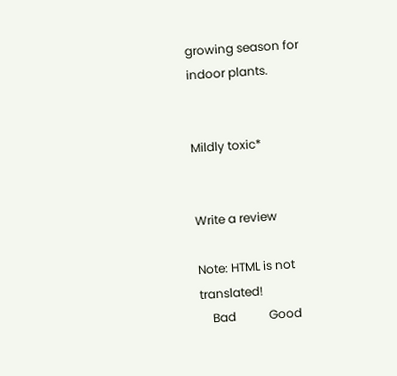growing season for indoor plants.


Mildly toxic*


Write a review

Note: HTML is not translated!
    Bad           Good